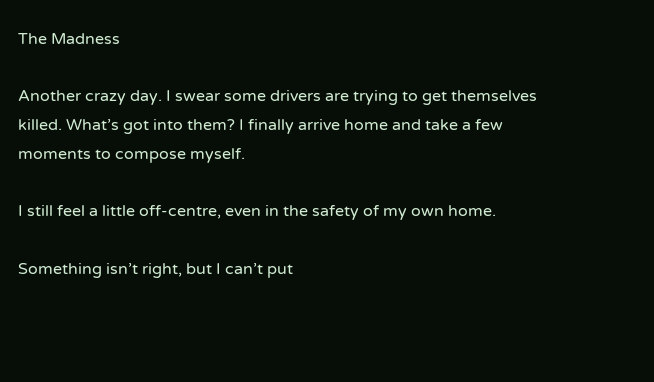The Madness

Another crazy day. I swear some drivers are trying to get themselves killed. What’s got into them? I finally arrive home and take a few moments to compose myself.

I still feel a little off-centre, even in the safety of my own home.

Something isn’t right, but I can’t put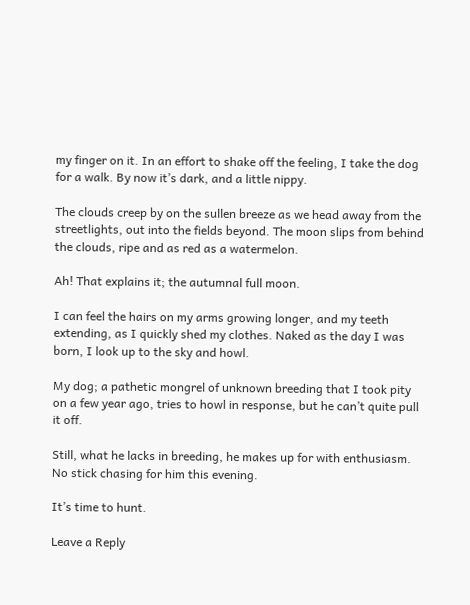my finger on it. In an effort to shake off the feeling, I take the dog for a walk. By now it’s dark, and a little nippy.

The clouds creep by on the sullen breeze as we head away from the streetlights, out into the fields beyond. The moon slips from behind the clouds, ripe and as red as a watermelon.

Ah! That explains it; the autumnal full moon.

I can feel the hairs on my arms growing longer, and my teeth extending, as I quickly shed my clothes. Naked as the day I was born, I look up to the sky and howl.

My dog; a pathetic mongrel of unknown breeding that I took pity on a few year ago, tries to howl in response, but he can’t quite pull it off.

Still, what he lacks in breeding, he makes up for with enthusiasm. No stick chasing for him this evening.

It’s time to hunt.

Leave a Reply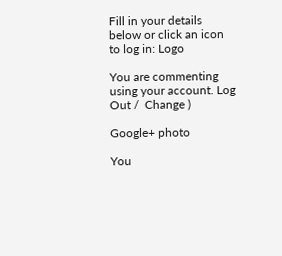Fill in your details below or click an icon to log in: Logo

You are commenting using your account. Log Out /  Change )

Google+ photo

You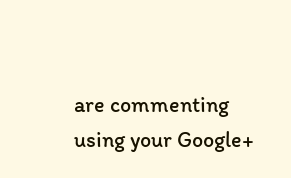are commenting using your Google+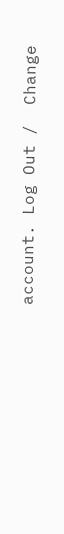account. Log Out /  Change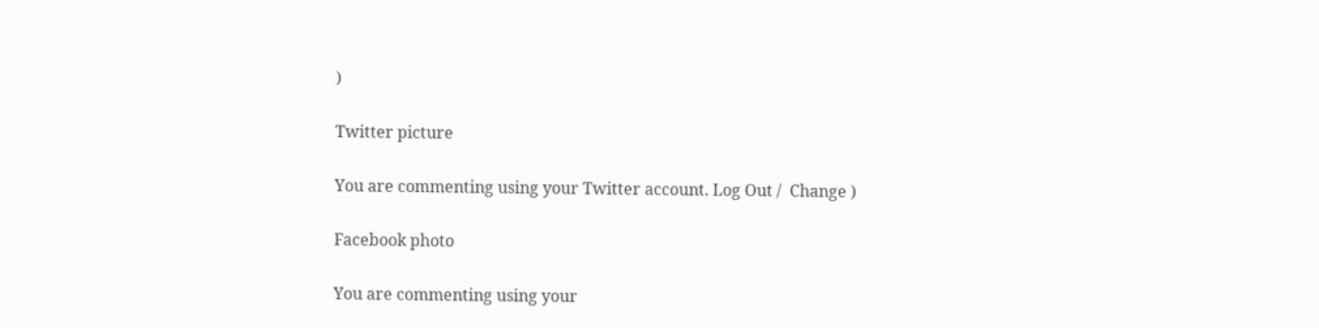)

Twitter picture

You are commenting using your Twitter account. Log Out /  Change )

Facebook photo

You are commenting using your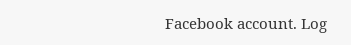Facebook account. Log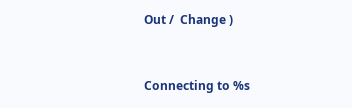Out /  Change )


Connecting to %s